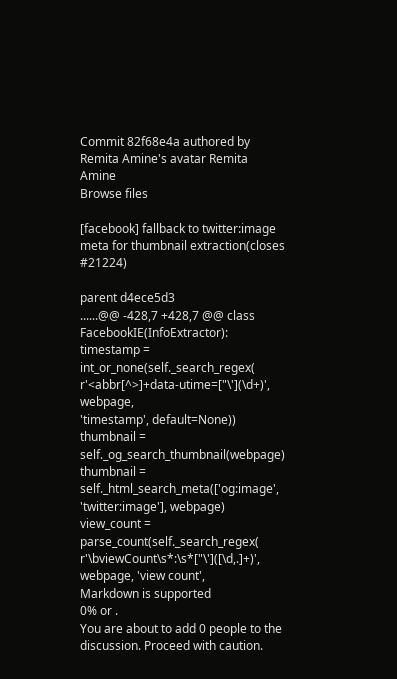Commit 82f68e4a authored by Remita Amine's avatar Remita Amine
Browse files

[facebook] fallback to twitter:image meta for thumbnail extraction(closes #21224)

parent d4ece5d3
......@@ -428,7 +428,7 @@ class FacebookIE(InfoExtractor):
timestamp = int_or_none(self._search_regex(
r'<abbr[^>]+data-utime=["\'](\d+)', webpage,
'timestamp', default=None))
thumbnail = self._og_search_thumbnail(webpage)
thumbnail = self._html_search_meta(['og:image', 'twitter:image'], webpage)
view_count = parse_count(self._search_regex(
r'\bviewCount\s*:\s*["\']([\d,.]+)', webpage, 'view count',
Markdown is supported
0% or .
You are about to add 0 people to the discussion. Proceed with caution.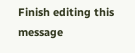Finish editing this message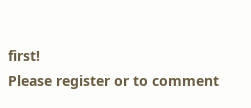first!
Please register or to comment